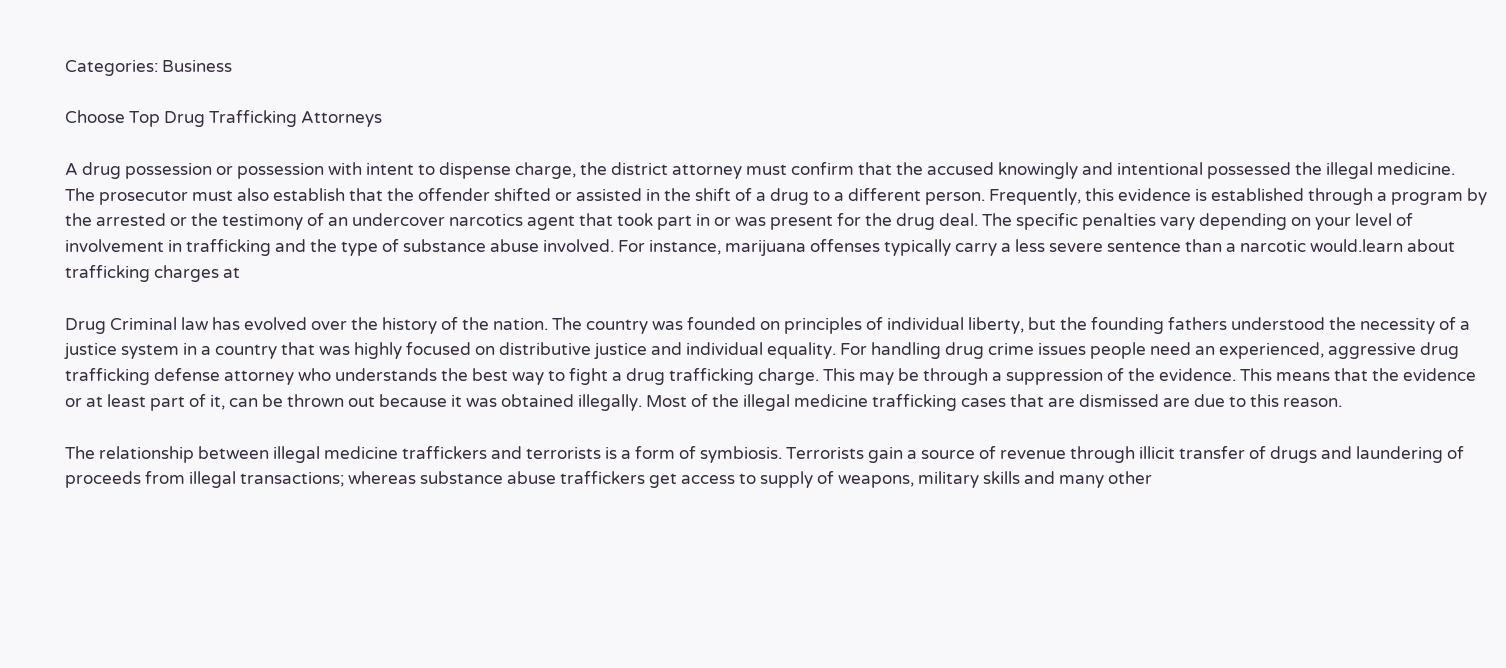Categories: Business

Choose Top Drug Trafficking Attorneys

A drug possession or possession with intent to dispense charge, the district attorney must confirm that the accused knowingly and intentional possessed the illegal medicine. The prosecutor must also establish that the offender shifted or assisted in the shift of a drug to a different person. Frequently, this evidence is established through a program by the arrested or the testimony of an undercover narcotics agent that took part in or was present for the drug deal. The specific penalties vary depending on your level of involvement in trafficking and the type of substance abuse involved. For instance, marijuana offenses typically carry a less severe sentence than a narcotic would.learn about trafficking charges at

Drug Criminal law has evolved over the history of the nation. The country was founded on principles of individual liberty, but the founding fathers understood the necessity of a justice system in a country that was highly focused on distributive justice and individual equality. For handling drug crime issues people need an experienced, aggressive drug trafficking defense attorney who understands the best way to fight a drug trafficking charge. This may be through a suppression of the evidence. This means that the evidence or at least part of it, can be thrown out because it was obtained illegally. Most of the illegal medicine trafficking cases that are dismissed are due to this reason.

The relationship between illegal medicine traffickers and terrorists is a form of symbiosis. Terrorists gain a source of revenue through illicit transfer of drugs and laundering of proceeds from illegal transactions; whereas substance abuse traffickers get access to supply of weapons, military skills and many other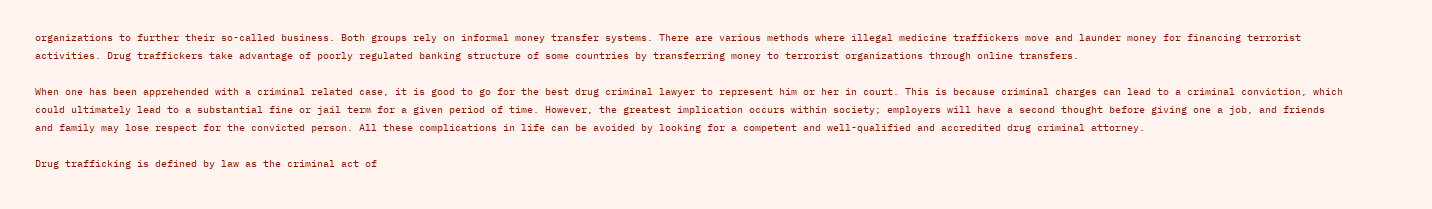organizations to further their so-called business. Both groups rely on informal money transfer systems. There are various methods where illegal medicine traffickers move and launder money for financing terrorist activities. Drug traffickers take advantage of poorly regulated banking structure of some countries by transferring money to terrorist organizations through online transfers.

When one has been apprehended with a criminal related case, it is good to go for the best drug criminal lawyer to represent him or her in court. This is because criminal charges can lead to a criminal conviction, which could ultimately lead to a substantial fine or jail term for a given period of time. However, the greatest implication occurs within society; employers will have a second thought before giving one a job, and friends and family may lose respect for the convicted person. All these complications in life can be avoided by looking for a competent and well-qualified and accredited drug criminal attorney.

Drug trafficking is defined by law as the criminal act of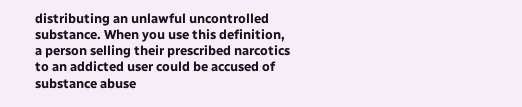distributing an unlawful uncontrolled substance. When you use this definition, a person selling their prescribed narcotics to an addicted user could be accused of substance abuse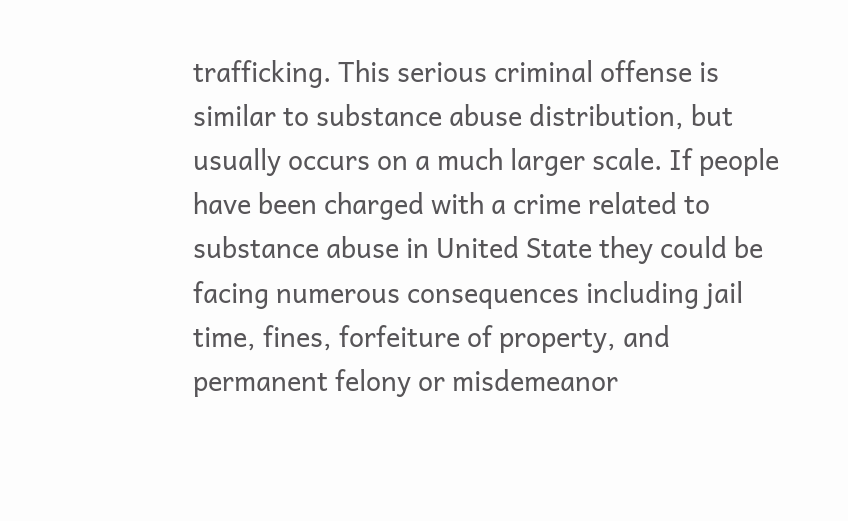trafficking. This serious criminal offense is similar to substance abuse distribution, but usually occurs on a much larger scale. If people have been charged with a crime related to substance abuse in United State they could be facing numerous consequences including jail time, fines, forfeiture of property, and permanent felony or misdemeanor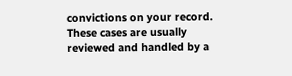convictions on your record. These cases are usually reviewed and handled by a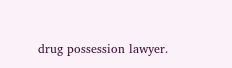drug possession lawyer.